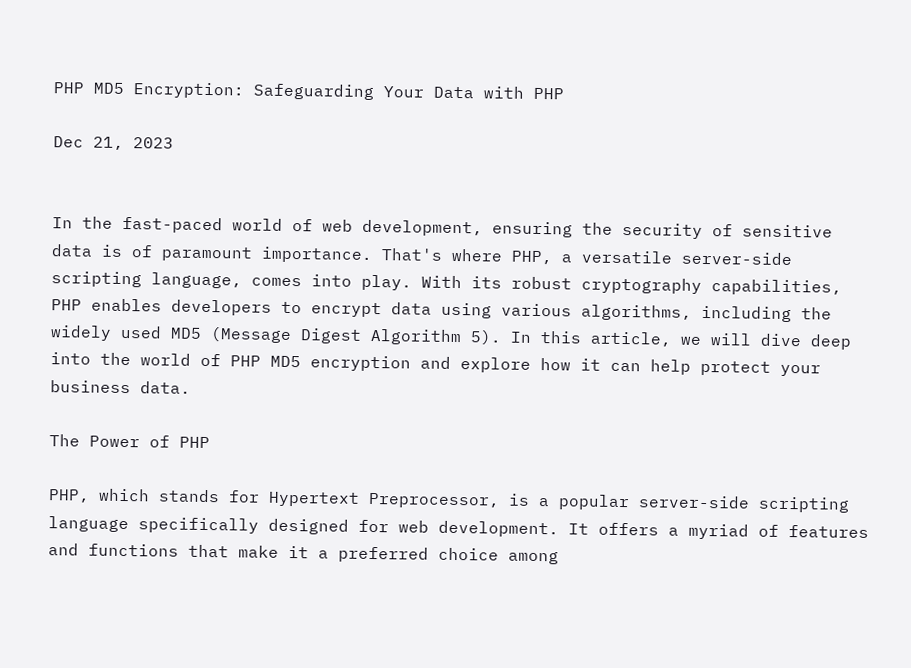PHP MD5 Encryption: Safeguarding Your Data with PHP

Dec 21, 2023


In the fast-paced world of web development, ensuring the security of sensitive data is of paramount importance. That's where PHP, a versatile server-side scripting language, comes into play. With its robust cryptography capabilities, PHP enables developers to encrypt data using various algorithms, including the widely used MD5 (Message Digest Algorithm 5). In this article, we will dive deep into the world of PHP MD5 encryption and explore how it can help protect your business data.

The Power of PHP

PHP, which stands for Hypertext Preprocessor, is a popular server-side scripting language specifically designed for web development. It offers a myriad of features and functions that make it a preferred choice among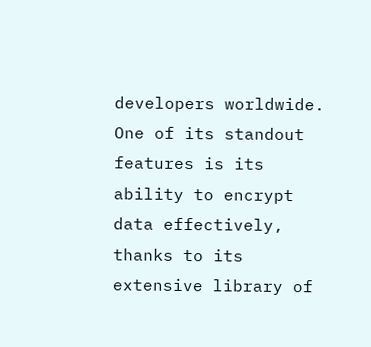developers worldwide. One of its standout features is its ability to encrypt data effectively, thanks to its extensive library of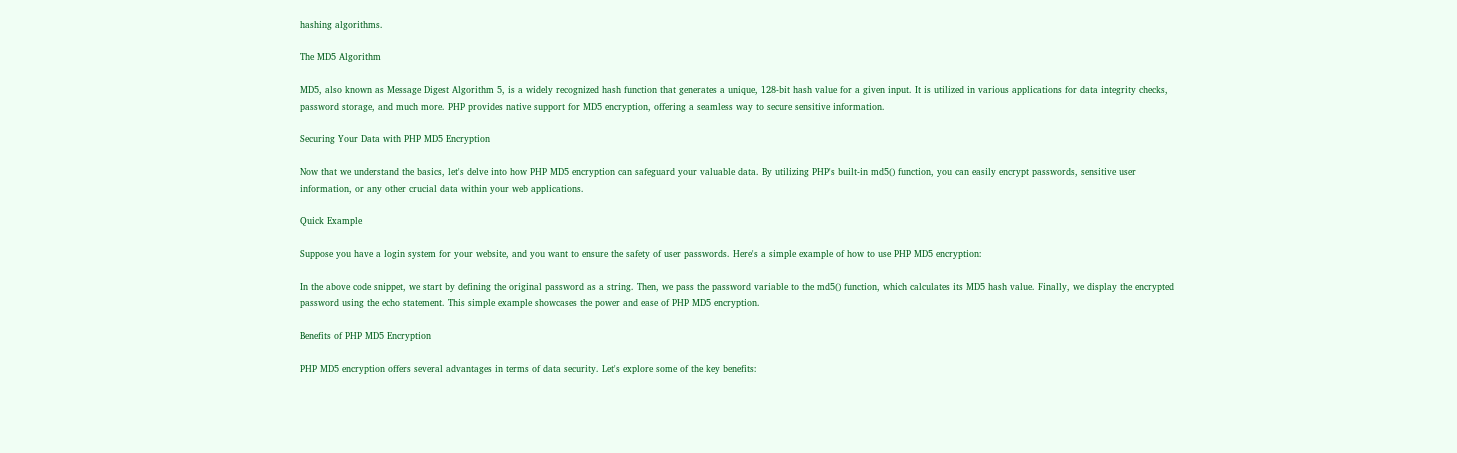hashing algorithms.

The MD5 Algorithm

MD5, also known as Message Digest Algorithm 5, is a widely recognized hash function that generates a unique, 128-bit hash value for a given input. It is utilized in various applications for data integrity checks, password storage, and much more. PHP provides native support for MD5 encryption, offering a seamless way to secure sensitive information.

Securing Your Data with PHP MD5 Encryption

Now that we understand the basics, let's delve into how PHP MD5 encryption can safeguard your valuable data. By utilizing PHP's built-in md5() function, you can easily encrypt passwords, sensitive user information, or any other crucial data within your web applications.

Quick Example

Suppose you have a login system for your website, and you want to ensure the safety of user passwords. Here's a simple example of how to use PHP MD5 encryption:

In the above code snippet, we start by defining the original password as a string. Then, we pass the password variable to the md5() function, which calculates its MD5 hash value. Finally, we display the encrypted password using the echo statement. This simple example showcases the power and ease of PHP MD5 encryption.

Benefits of PHP MD5 Encryption

PHP MD5 encryption offers several advantages in terms of data security. Let's explore some of the key benefits: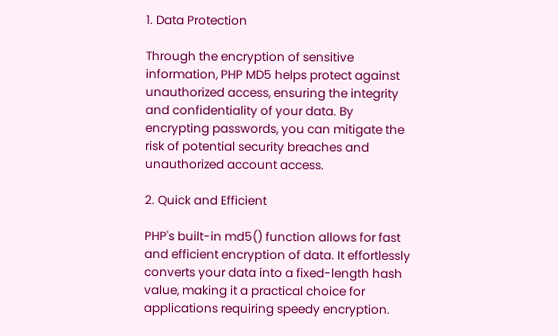1. Data Protection

Through the encryption of sensitive information, PHP MD5 helps protect against unauthorized access, ensuring the integrity and confidentiality of your data. By encrypting passwords, you can mitigate the risk of potential security breaches and unauthorized account access.

2. Quick and Efficient

PHP's built-in md5() function allows for fast and efficient encryption of data. It effortlessly converts your data into a fixed-length hash value, making it a practical choice for applications requiring speedy encryption.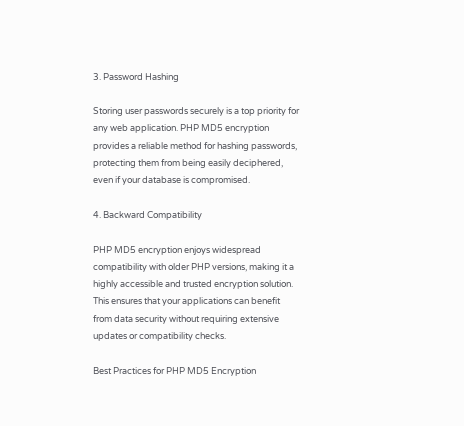3. Password Hashing

Storing user passwords securely is a top priority for any web application. PHP MD5 encryption provides a reliable method for hashing passwords, protecting them from being easily deciphered, even if your database is compromised.

4. Backward Compatibility

PHP MD5 encryption enjoys widespread compatibility with older PHP versions, making it a highly accessible and trusted encryption solution. This ensures that your applications can benefit from data security without requiring extensive updates or compatibility checks.

Best Practices for PHP MD5 Encryption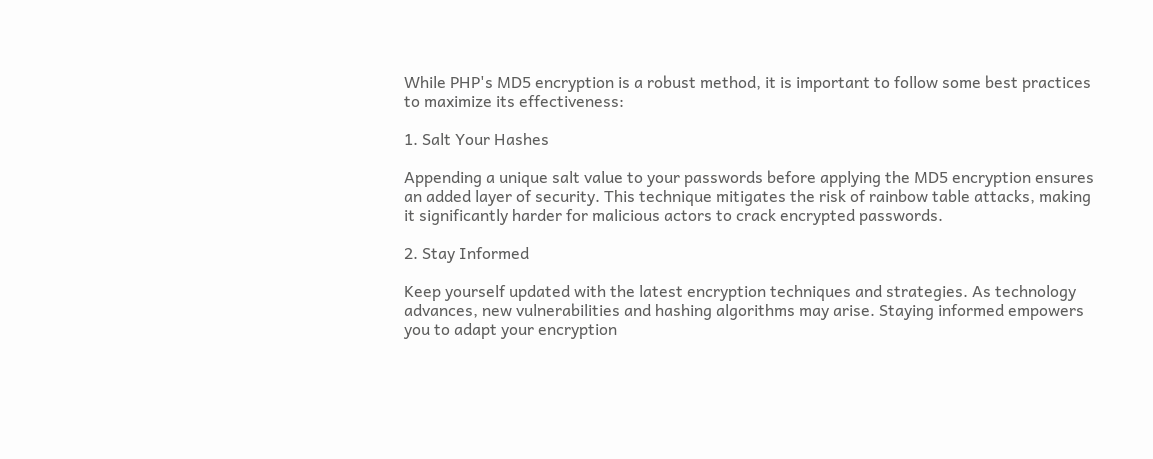While PHP's MD5 encryption is a robust method, it is important to follow some best practices to maximize its effectiveness:

1. Salt Your Hashes

Appending a unique salt value to your passwords before applying the MD5 encryption ensures an added layer of security. This technique mitigates the risk of rainbow table attacks, making it significantly harder for malicious actors to crack encrypted passwords.

2. Stay Informed

Keep yourself updated with the latest encryption techniques and strategies. As technology advances, new vulnerabilities and hashing algorithms may arise. Staying informed empowers you to adapt your encryption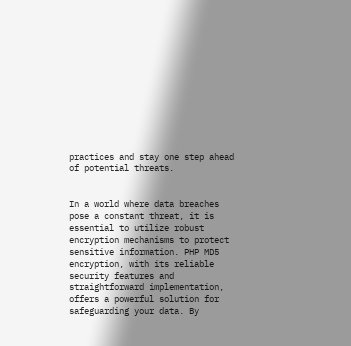practices and stay one step ahead of potential threats.


In a world where data breaches pose a constant threat, it is essential to utilize robust encryption mechanisms to protect sensitive information. PHP MD5 encryption, with its reliable security features and straightforward implementation, offers a powerful solution for safeguarding your data. By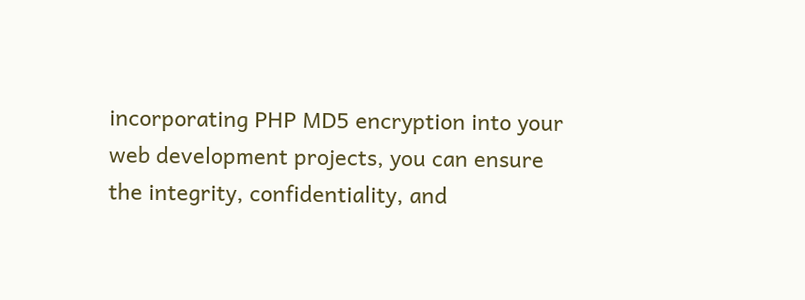incorporating PHP MD5 encryption into your web development projects, you can ensure the integrity, confidentiality, and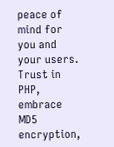peace of mind for you and your users. Trust in PHP, embrace MD5 encryption,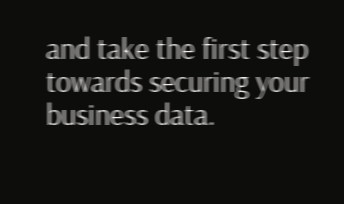and take the first step towards securing your business data.